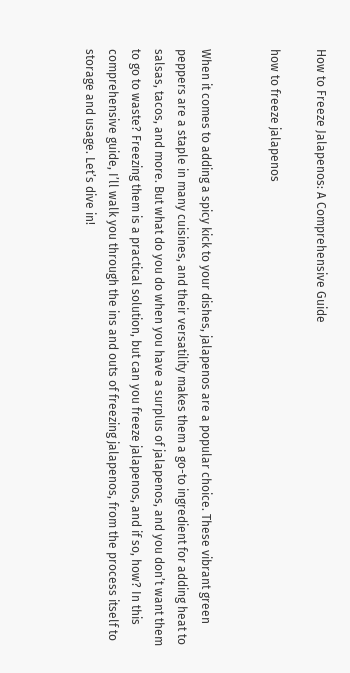How to Freeze Jalapenos: A Comprehensive Guide

how to freeze jalapenos


When it comes to adding a spicy kick to your dishes, jalapenos are a popular choice. These vibrant green peppers are a staple in many cuisines, and their versatility makes them a go-to ingredient for adding heat to salsas, tacos, and more. But what do you do when you have a surplus of jalapenos, and you don’t want them to go to waste? Freezing them is a practical solution, but can you freeze jalapenos, and if so, how? In this comprehensive guide, I’ll walk you through the ins and outs of freezing jalapenos, from the process itself to storage and usage. Let’s dive in!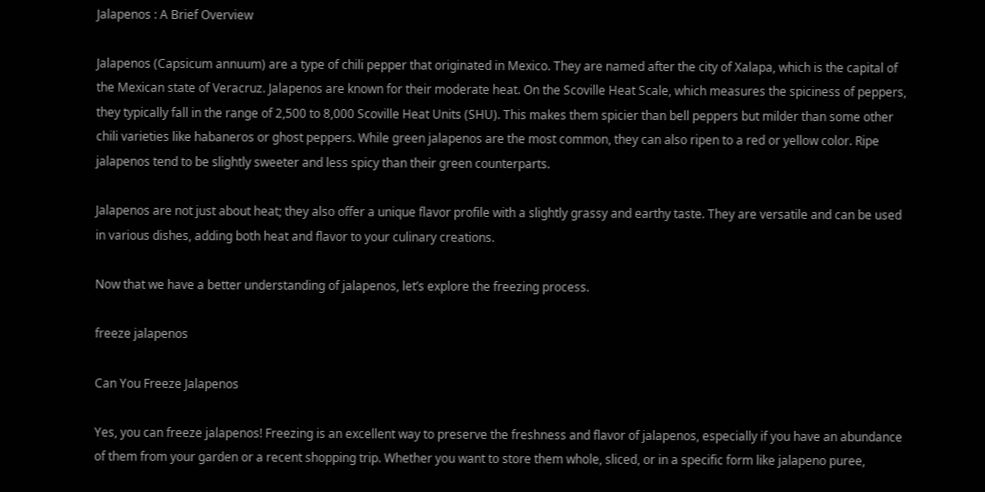Jalapenos : A Brief Overview

Jalapenos (Capsicum annuum) are a type of chili pepper that originated in Mexico. They are named after the city of Xalapa, which is the capital of the Mexican state of Veracruz. Jalapenos are known for their moderate heat. On the Scoville Heat Scale, which measures the spiciness of peppers, they typically fall in the range of 2,500 to 8,000 Scoville Heat Units (SHU). This makes them spicier than bell peppers but milder than some other chili varieties like habaneros or ghost peppers. While green jalapenos are the most common, they can also ripen to a red or yellow color. Ripe jalapenos tend to be slightly sweeter and less spicy than their green counterparts.

Jalapenos are not just about heat; they also offer a unique flavor profile with a slightly grassy and earthy taste. They are versatile and can be used in various dishes, adding both heat and flavor to your culinary creations.

Now that we have a better understanding of jalapenos, let’s explore the freezing process.

freeze jalapenos

Can You Freeze Jalapenos

Yes, you can freeze jalapenos! Freezing is an excellent way to preserve the freshness and flavor of jalapenos, especially if you have an abundance of them from your garden or a recent shopping trip. Whether you want to store them whole, sliced, or in a specific form like jalapeno puree,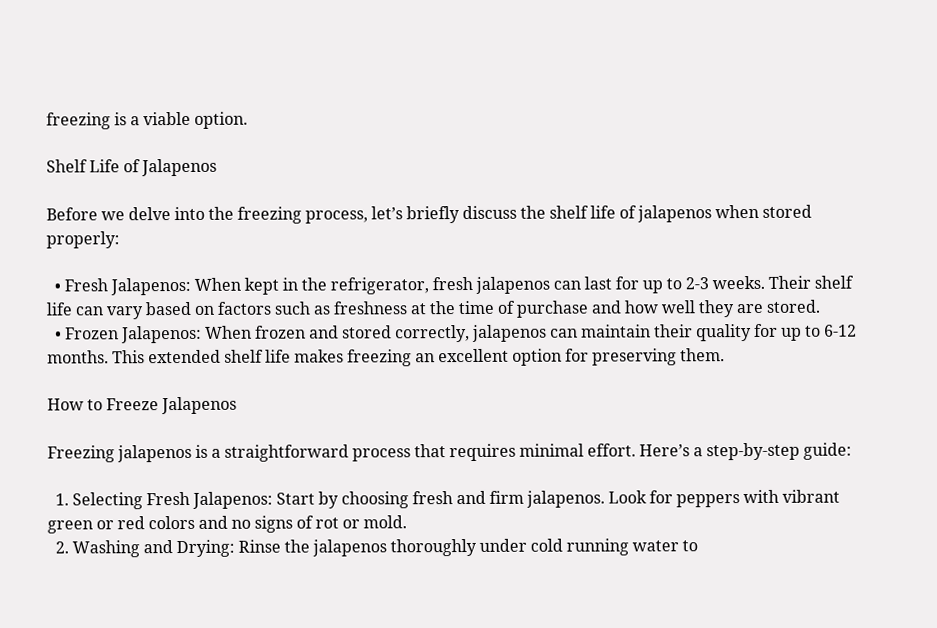freezing is a viable option.

Shelf Life of Jalapenos

Before we delve into the freezing process, let’s briefly discuss the shelf life of jalapenos when stored properly:

  • Fresh Jalapenos: When kept in the refrigerator, fresh jalapenos can last for up to 2-3 weeks. Their shelf life can vary based on factors such as freshness at the time of purchase and how well they are stored.
  • Frozen Jalapenos: When frozen and stored correctly, jalapenos can maintain their quality for up to 6-12 months. This extended shelf life makes freezing an excellent option for preserving them.

How to Freeze Jalapenos

Freezing jalapenos is a straightforward process that requires minimal effort. Here’s a step-by-step guide:

  1. Selecting Fresh Jalapenos: Start by choosing fresh and firm jalapenos. Look for peppers with vibrant green or red colors and no signs of rot or mold.
  2. Washing and Drying: Rinse the jalapenos thoroughly under cold running water to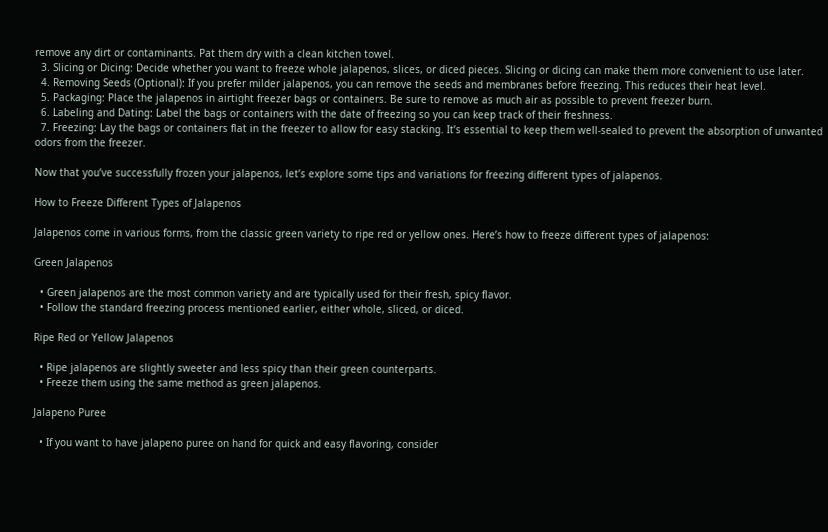remove any dirt or contaminants. Pat them dry with a clean kitchen towel.
  3. Slicing or Dicing: Decide whether you want to freeze whole jalapenos, slices, or diced pieces. Slicing or dicing can make them more convenient to use later.
  4. Removing Seeds (Optional): If you prefer milder jalapenos, you can remove the seeds and membranes before freezing. This reduces their heat level.
  5. Packaging: Place the jalapenos in airtight freezer bags or containers. Be sure to remove as much air as possible to prevent freezer burn.
  6. Labeling and Dating: Label the bags or containers with the date of freezing so you can keep track of their freshness.
  7. Freezing: Lay the bags or containers flat in the freezer to allow for easy stacking. It’s essential to keep them well-sealed to prevent the absorption of unwanted odors from the freezer.

Now that you’ve successfully frozen your jalapenos, let’s explore some tips and variations for freezing different types of jalapenos.

How to Freeze Different Types of Jalapenos

Jalapenos come in various forms, from the classic green variety to ripe red or yellow ones. Here’s how to freeze different types of jalapenos:

Green Jalapenos

  • Green jalapenos are the most common variety and are typically used for their fresh, spicy flavor.
  • Follow the standard freezing process mentioned earlier, either whole, sliced, or diced.

Ripe Red or Yellow Jalapenos

  • Ripe jalapenos are slightly sweeter and less spicy than their green counterparts.
  • Freeze them using the same method as green jalapenos.

Jalapeno Puree

  • If you want to have jalapeno puree on hand for quick and easy flavoring, consider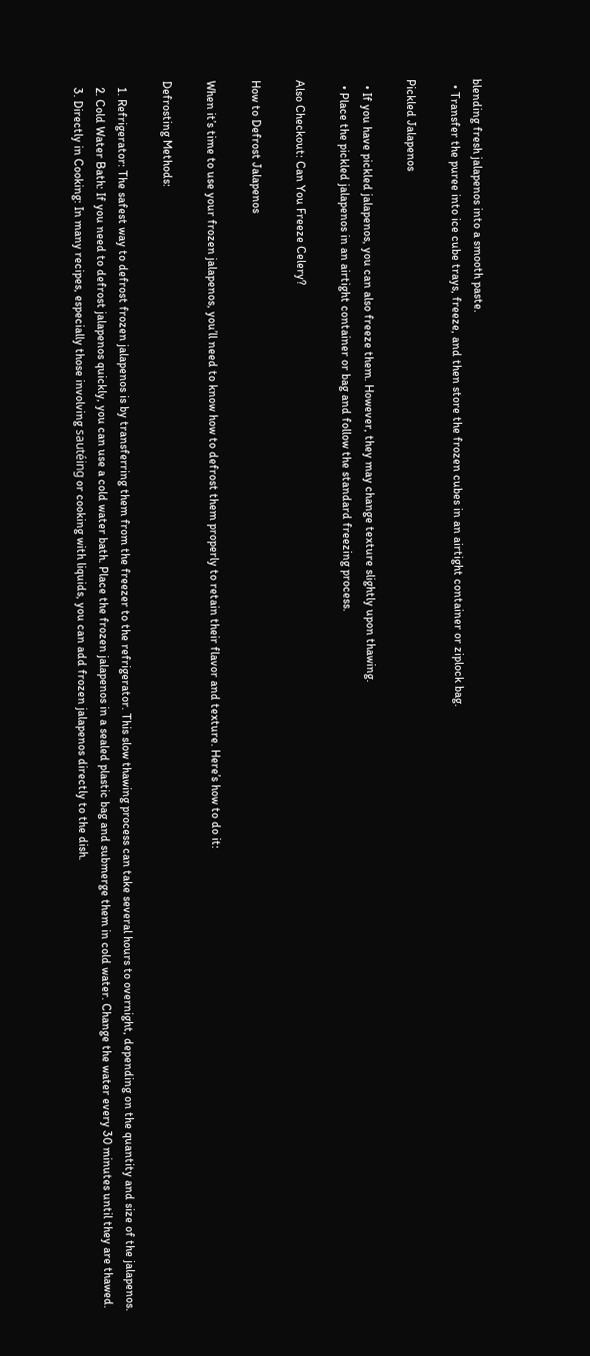blending fresh jalapenos into a smooth paste.
  • Transfer the puree into ice cube trays, freeze, and then store the frozen cubes in an airtight container or ziplock bag.

Pickled Jalapenos

  • If you have pickled jalapenos, you can also freeze them. However, they may change texture slightly upon thawing.
  • Place the pickled jalapenos in an airtight container or bag and follow the standard freezing process.

Also Checkout: Can You Freeze Celery?

How to Defrost Jalapenos

When it’s time to use your frozen jalapenos, you’ll need to know how to defrost them properly to retain their flavor and texture. Here’s how to do it:

Defrosting Methods:

  1. Refrigerator: The safest way to defrost frozen jalapenos is by transferring them from the freezer to the refrigerator. This slow thawing process can take several hours to overnight, depending on the quantity and size of the jalapenos.
  2. Cold Water Bath: If you need to defrost jalapenos quickly, you can use a cold water bath. Place the frozen jalapenos in a sealed plastic bag and submerge them in cold water. Change the water every 30 minutes until they are thawed.
  3. Directly in Cooking: In many recipes, especially those involving sautéing or cooking with liquids, you can add frozen jalapenos directly to the dish.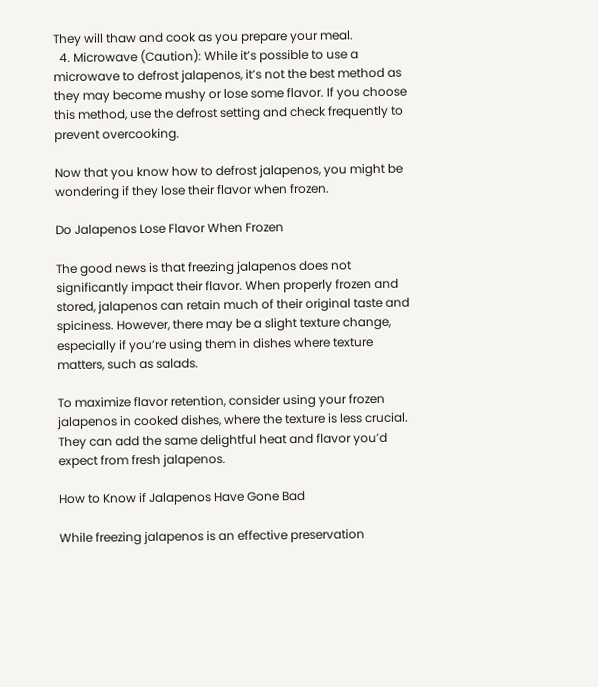They will thaw and cook as you prepare your meal.
  4. Microwave (Caution): While it’s possible to use a microwave to defrost jalapenos, it’s not the best method as they may become mushy or lose some flavor. If you choose this method, use the defrost setting and check frequently to prevent overcooking.

Now that you know how to defrost jalapenos, you might be wondering if they lose their flavor when frozen.

Do Jalapenos Lose Flavor When Frozen

The good news is that freezing jalapenos does not significantly impact their flavor. When properly frozen and stored, jalapenos can retain much of their original taste and spiciness. However, there may be a slight texture change, especially if you’re using them in dishes where texture matters, such as salads.

To maximize flavor retention, consider using your frozen jalapenos in cooked dishes, where the texture is less crucial. They can add the same delightful heat and flavor you’d expect from fresh jalapenos.

How to Know if Jalapenos Have Gone Bad

While freezing jalapenos is an effective preservation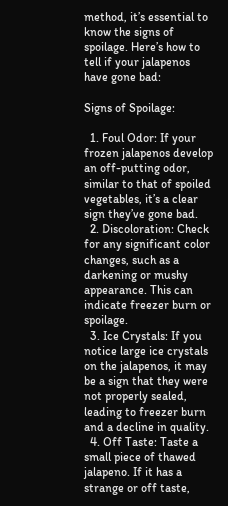method, it’s essential to know the signs of spoilage. Here’s how to tell if your jalapenos have gone bad:

Signs of Spoilage:

  1. Foul Odor: If your frozen jalapenos develop an off-putting odor, similar to that of spoiled vegetables, it’s a clear sign they’ve gone bad.
  2. Discoloration: Check for any significant color changes, such as a darkening or mushy appearance. This can indicate freezer burn or spoilage.
  3. Ice Crystals: If you notice large ice crystals on the jalapenos, it may be a sign that they were not properly sealed, leading to freezer burn and a decline in quality.
  4. Off Taste: Taste a small piece of thawed jalapeno. If it has a strange or off taste,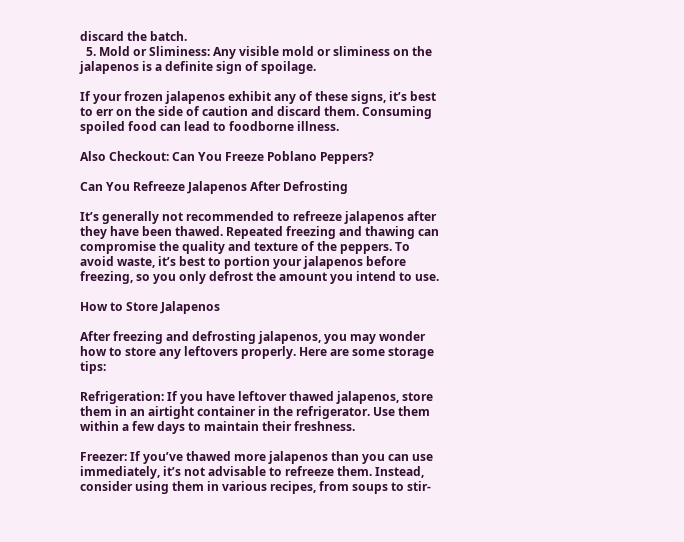discard the batch.
  5. Mold or Sliminess: Any visible mold or sliminess on the jalapenos is a definite sign of spoilage.

If your frozen jalapenos exhibit any of these signs, it’s best to err on the side of caution and discard them. Consuming spoiled food can lead to foodborne illness.

Also Checkout: Can You Freeze Poblano Peppers?

Can You Refreeze Jalapenos After Defrosting

It’s generally not recommended to refreeze jalapenos after they have been thawed. Repeated freezing and thawing can compromise the quality and texture of the peppers. To avoid waste, it’s best to portion your jalapenos before freezing, so you only defrost the amount you intend to use.

How to Store Jalapenos

After freezing and defrosting jalapenos, you may wonder how to store any leftovers properly. Here are some storage tips:

Refrigeration: If you have leftover thawed jalapenos, store them in an airtight container in the refrigerator. Use them within a few days to maintain their freshness.

Freezer: If you’ve thawed more jalapenos than you can use immediately, it’s not advisable to refreeze them. Instead, consider using them in various recipes, from soups to stir-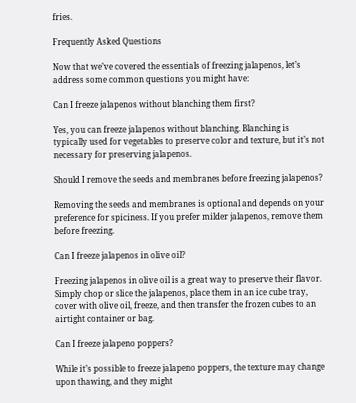fries.

Frequently Asked Questions

Now that we’ve covered the essentials of freezing jalapenos, let’s address some common questions you might have:

Can I freeze jalapenos without blanching them first?

Yes, you can freeze jalapenos without blanching. Blanching is typically used for vegetables to preserve color and texture, but it’s not necessary for preserving jalapenos.

Should I remove the seeds and membranes before freezing jalapenos?

Removing the seeds and membranes is optional and depends on your preference for spiciness. If you prefer milder jalapenos, remove them before freezing.

Can I freeze jalapenos in olive oil?

Freezing jalapenos in olive oil is a great way to preserve their flavor. Simply chop or slice the jalapenos, place them in an ice cube tray, cover with olive oil, freeze, and then transfer the frozen cubes to an airtight container or bag.

Can I freeze jalapeno poppers?

While it’s possible to freeze jalapeno poppers, the texture may change upon thawing, and they might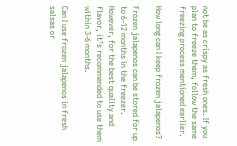not be as crispy as fresh ones. If you plan to freeze them, follow the same freezing process mentioned earlier.

How long can I keep frozen jalapenos?

Frozen jalapenos can be stored for up to 6-12 months in the freezer. However, for the best quality and flavor, it’s recommended to use them within 3-6 months.

Can I use frozen jalapenos in fresh salsas or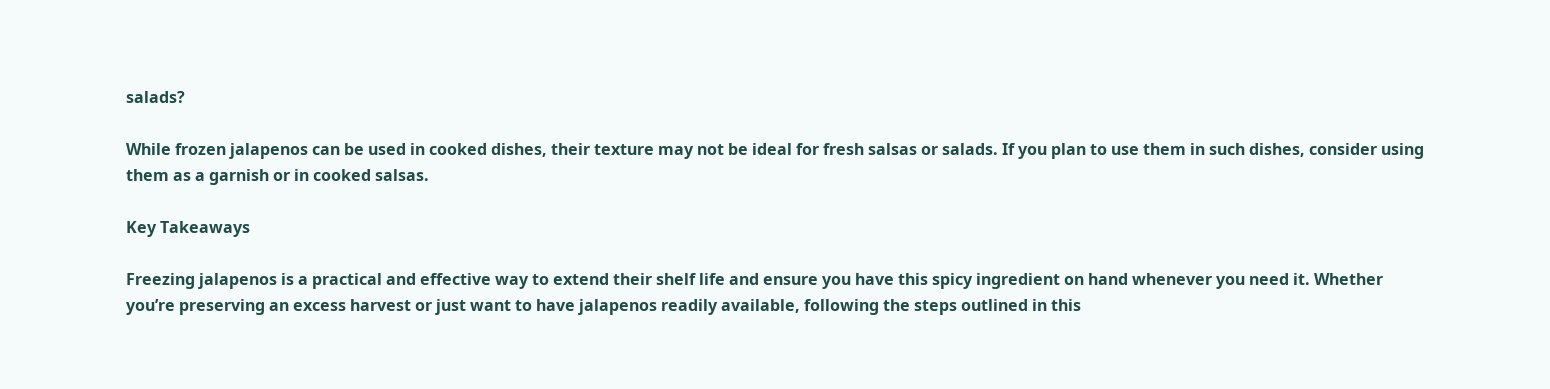salads?

While frozen jalapenos can be used in cooked dishes, their texture may not be ideal for fresh salsas or salads. If you plan to use them in such dishes, consider using them as a garnish or in cooked salsas.

Key Takeaways

Freezing jalapenos is a practical and effective way to extend their shelf life and ensure you have this spicy ingredient on hand whenever you need it. Whether you’re preserving an excess harvest or just want to have jalapenos readily available, following the steps outlined in this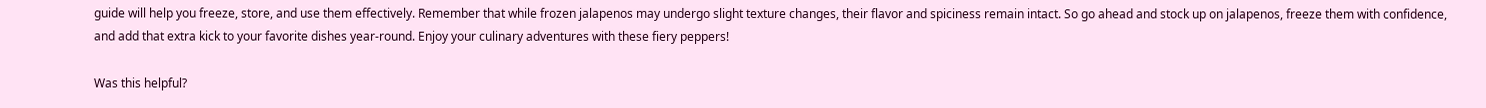guide will help you freeze, store, and use them effectively. Remember that while frozen jalapenos may undergo slight texture changes, their flavor and spiciness remain intact. So go ahead and stock up on jalapenos, freeze them with confidence, and add that extra kick to your favorite dishes year-round. Enjoy your culinary adventures with these fiery peppers!

Was this helpful?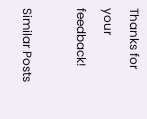Thanks for your feedback!

Similar Posts